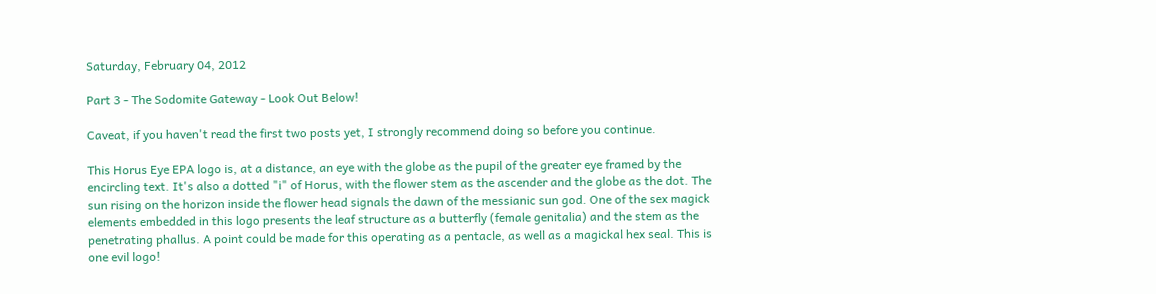Saturday, February 04, 2012

Part 3 - The Sodomite Gateway - Look Out Below!

Caveat, if you haven't read the first two posts yet, I strongly recommend doing so before you continue.

This Horus Eye EPA logo is, at a distance, an eye with the globe as the pupil of the greater eye framed by the encircling text. It's also a dotted "i" of Horus, with the flower stem as the ascender and the globe as the dot. The sun rising on the horizon inside the flower head signals the dawn of the messianic sun god. One of the sex magick elements embedded in this logo presents the leaf structure as a butterfly (female genitalia) and the stem as the penetrating phallus. A point could be made for this operating as a pentacle, as well as a magickal hex seal. This is one evil logo!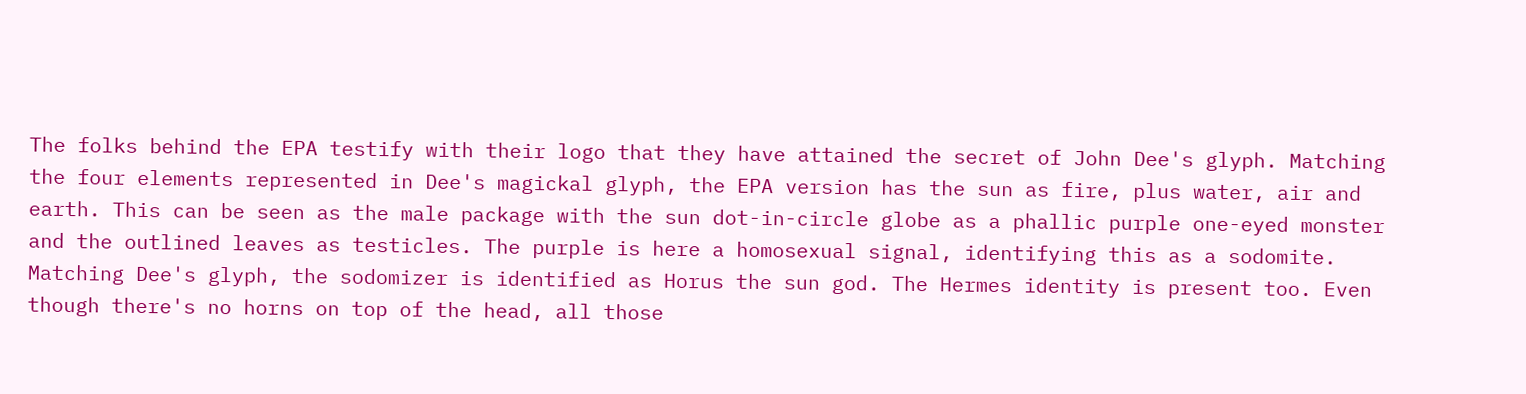The folks behind the EPA testify with their logo that they have attained the secret of John Dee's glyph. Matching the four elements represented in Dee's magickal glyph, the EPA version has the sun as fire, plus water, air and earth. This can be seen as the male package with the sun dot-in-circle globe as a phallic purple one-eyed monster and the outlined leaves as testicles. The purple is here a homosexual signal, identifying this as a sodomite. Matching Dee's glyph, the sodomizer is identified as Horus the sun god. The Hermes identity is present too. Even though there's no horns on top of the head, all those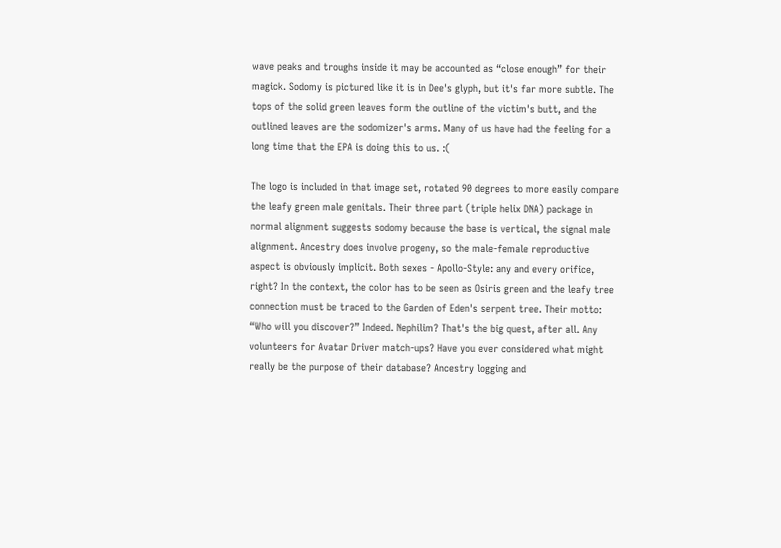wave peaks and troughs inside it may be accounted as “close enough” for their magick. Sodomy is pictured like it is in Dee's glyph, but it's far more subtle. The tops of the solid green leaves form the outline of the victim's butt, and the outlined leaves are the sodomizer's arms. Many of us have had the feeling for a long time that the EPA is doing this to us. :(

The logo is included in that image set, rotated 90 degrees to more easily compare the leafy green male genitals. Their three part (triple helix DNA) package in normal alignment suggests sodomy because the base is vertical, the signal male alignment. Ancestry does involve progeny, so the male-female reproductive aspect is obviously implicit. Both sexes - Apollo-Style: any and every orifice, right? In the context, the color has to be seen as Osiris green and the leafy tree connection must be traced to the Garden of Eden's serpent tree. Their motto: “Who will you discover?” Indeed. Nephilim? That's the big quest, after all. Any volunteers for Avatar Driver match-ups? Have you ever considered what might really be the purpose of their database? Ancestry logging and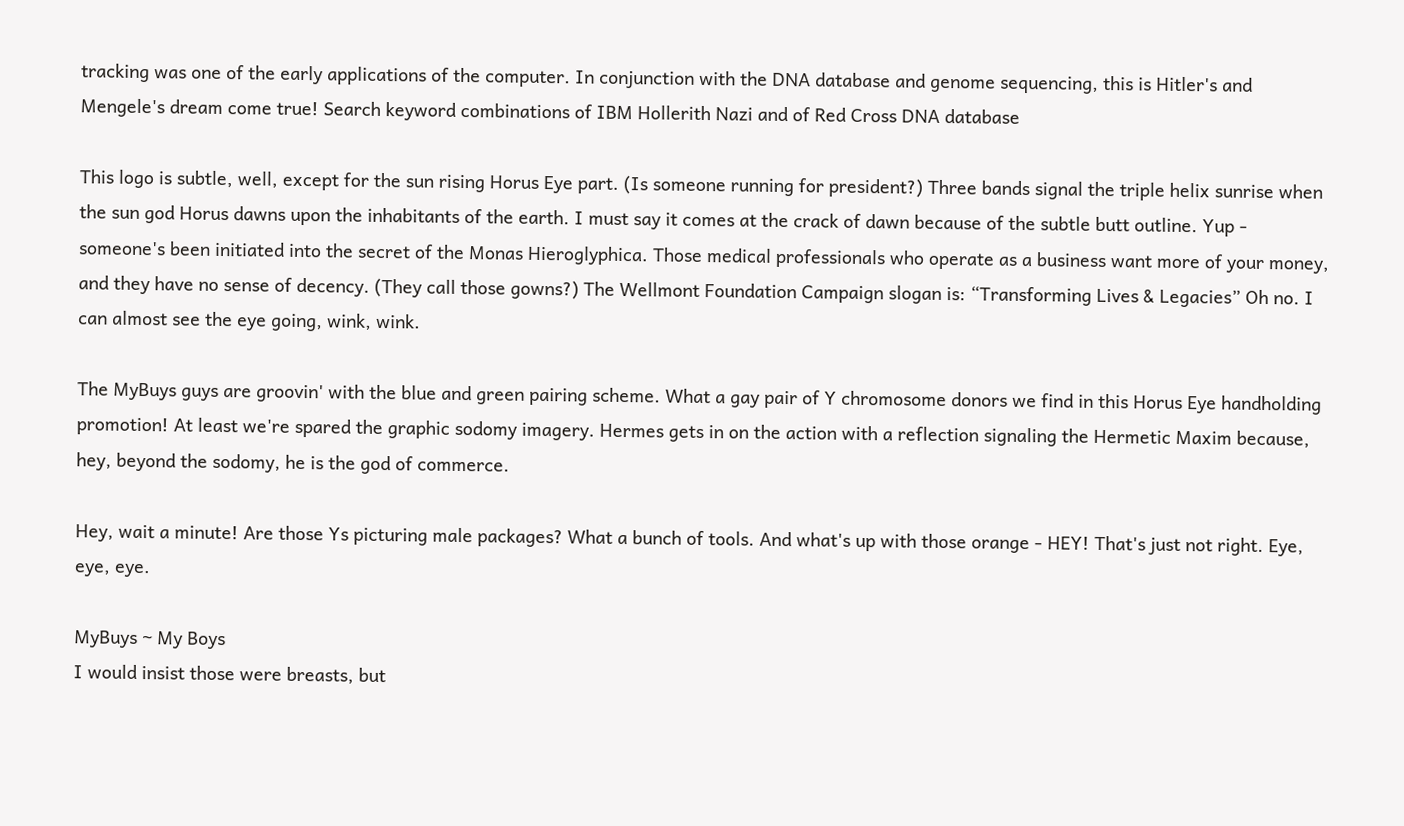tracking was one of the early applications of the computer. In conjunction with the DNA database and genome sequencing, this is Hitler's and Mengele's dream come true! Search keyword combinations of IBM Hollerith Nazi and of Red Cross DNA database

This logo is subtle, well, except for the sun rising Horus Eye part. (Is someone running for president?) Three bands signal the triple helix sunrise when the sun god Horus dawns upon the inhabitants of the earth. I must say it comes at the crack of dawn because of the subtle butt outline. Yup - someone's been initiated into the secret of the Monas Hieroglyphica. Those medical professionals who operate as a business want more of your money, and they have no sense of decency. (They call those gowns?) The Wellmont Foundation Campaign slogan is: “Transforming Lives & Legacies” Oh no. I can almost see the eye going, wink, wink.

The MyBuys guys are groovin' with the blue and green pairing scheme. What a gay pair of Y chromosome donors we find in this Horus Eye handholding promotion! At least we're spared the graphic sodomy imagery. Hermes gets in on the action with a reflection signaling the Hermetic Maxim because, hey, beyond the sodomy, he is the god of commerce.

Hey, wait a minute! Are those Ys picturing male packages? What a bunch of tools. And what's up with those orange - HEY! That's just not right. Eye, eye, eye.

MyBuys ~ My Boys
I would insist those were breasts, but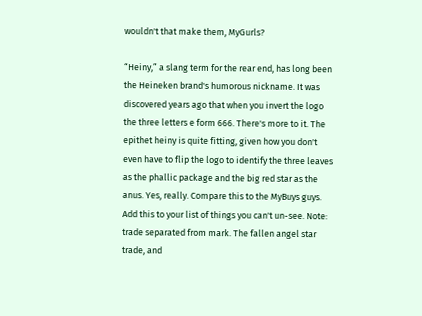wouldn't that make them, MyGurls?

“Heiny,” a slang term for the rear end, has long been the Heineken brand's humorous nickname. It was discovered years ago that when you invert the logo the three letters e form 666. There's more to it. The epithet heiny is quite fitting, given how you don't even have to flip the logo to identify the three leaves as the phallic package and the big red star as the anus. Yes, really. Compare this to the MyBuys guys. Add this to your list of things you can't un-see. Note: trade separated from mark. The fallen angel star trade, and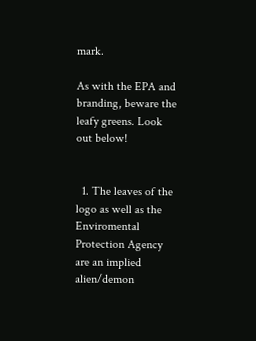mark.

As with the EPA and branding, beware the leafy greens. Look out below!


  1. The leaves of the logo as well as the Enviromental Protection Agency are an implied alien/demon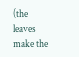(the leaves make the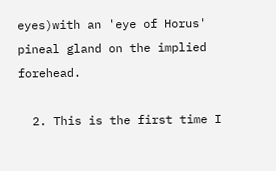eyes)with an 'eye of Horus' pineal gland on the implied forehead.

  2. This is the first time I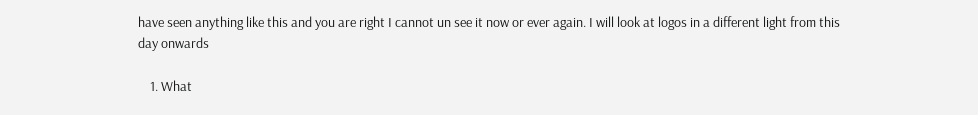have seen anything like this and you are right I cannot un see it now or ever again. I will look at logos in a different light from this day onwards

    1. What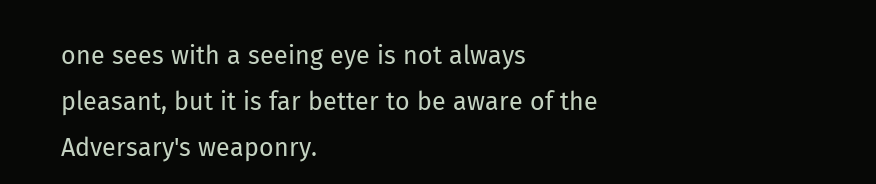one sees with a seeing eye is not always pleasant, but it is far better to be aware of the Adversary's weaponry.